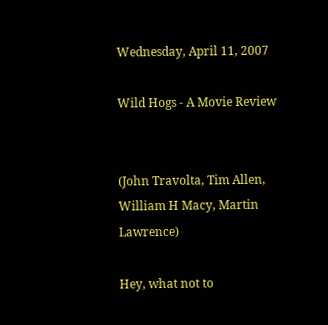Wednesday, April 11, 2007

Wild Hogs - A Movie Review


(John Travolta, Tim Allen, William H Macy, Martin Lawrence)

Hey, what not to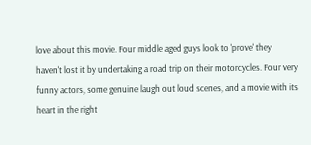love about this movie. Four middle aged guys look to 'prove' they haven't lost it by undertaking a road trip on their motorcycles. Four very funny actors, some genuine laugh out loud scenes, and a movie with its heart in the right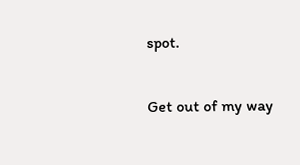spot.

Get out of my way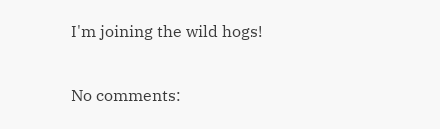I'm joining the wild hogs!

No comments: